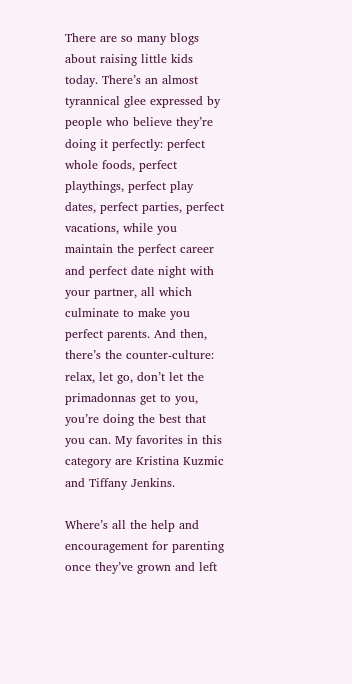There are so many blogs about raising little kids today. There’s an almost tyrannical glee expressed by people who believe they’re doing it perfectly: perfect whole foods, perfect playthings, perfect play dates, perfect parties, perfect vacations, while you maintain the perfect career and perfect date night with your partner, all which culminate to make you perfect parents. And then, there’s the counter-culture: relax, let go, don’t let the primadonnas get to you, you’re doing the best that you can. My favorites in this category are Kristina Kuzmic and Tiffany Jenkins.

Where’s all the help and encouragement for parenting once they’ve grown and left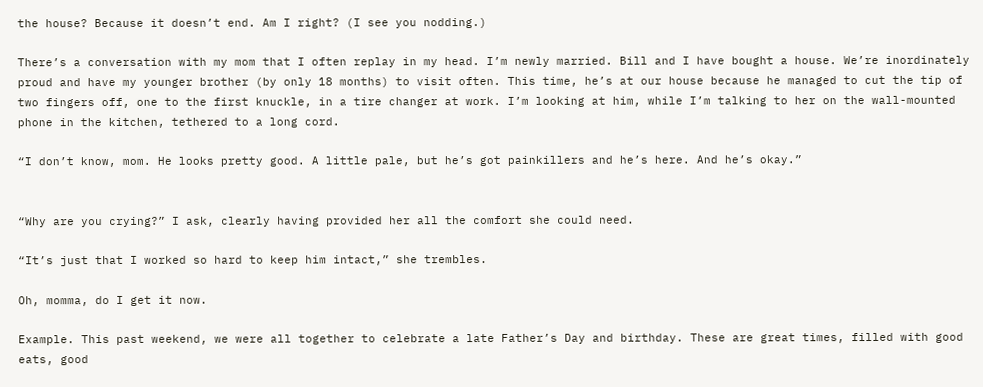the house? Because it doesn’t end. Am I right? (I see you nodding.)

There’s a conversation with my mom that I often replay in my head. I’m newly married. Bill and I have bought a house. We’re inordinately proud and have my younger brother (by only 18 months) to visit often. This time, he’s at our house because he managed to cut the tip of two fingers off, one to the first knuckle, in a tire changer at work. I’m looking at him, while I’m talking to her on the wall-mounted phone in the kitchen, tethered to a long cord.

“I don’t know, mom. He looks pretty good. A little pale, but he’s got painkillers and he’s here. And he’s okay.”


“Why are you crying?” I ask, clearly having provided her all the comfort she could need.

“It’s just that I worked so hard to keep him intact,” she trembles.

Oh, momma, do I get it now.

Example. This past weekend, we were all together to celebrate a late Father’s Day and birthday. These are great times, filled with good eats, good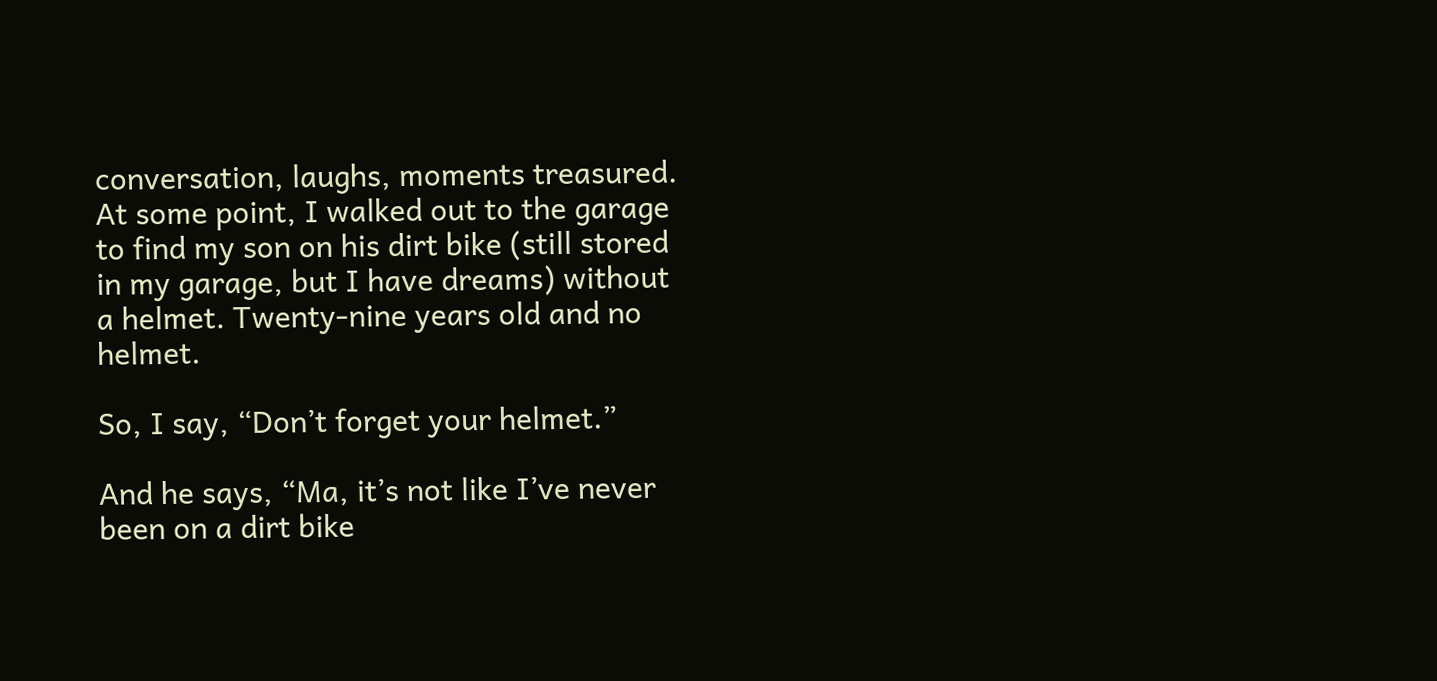conversation, laughs, moments treasured. At some point, I walked out to the garage to find my son on his dirt bike (still stored in my garage, but I have dreams) without a helmet. Twenty-nine years old and no helmet.

So, I say, “Don’t forget your helmet.”

And he says, “Ma, it’s not like I’ve never been on a dirt bike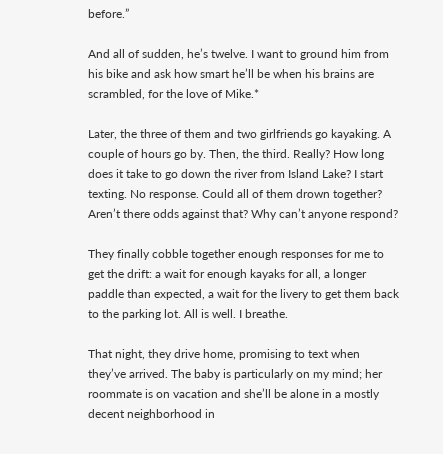before.”

And all of sudden, he’s twelve. I want to ground him from his bike and ask how smart he’ll be when his brains are scrambled, for the love of Mike.*

Later, the three of them and two girlfriends go kayaking. A couple of hours go by. Then, the third. Really? How long does it take to go down the river from Island Lake? I start texting. No response. Could all of them drown together? Aren’t there odds against that? Why can’t anyone respond?

They finally cobble together enough responses for me to get the drift: a wait for enough kayaks for all, a longer paddle than expected, a wait for the livery to get them back to the parking lot. All is well. I breathe.

That night, they drive home, promising to text when they’ve arrived. The baby is particularly on my mind; her roommate is on vacation and she’ll be alone in a mostly decent neighborhood in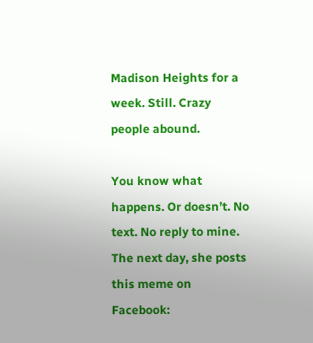Madison Heights for a week. Still. Crazy people abound.

You know what happens. Or doesn’t. No text. No reply to mine. The next day, she posts this meme on Facebook: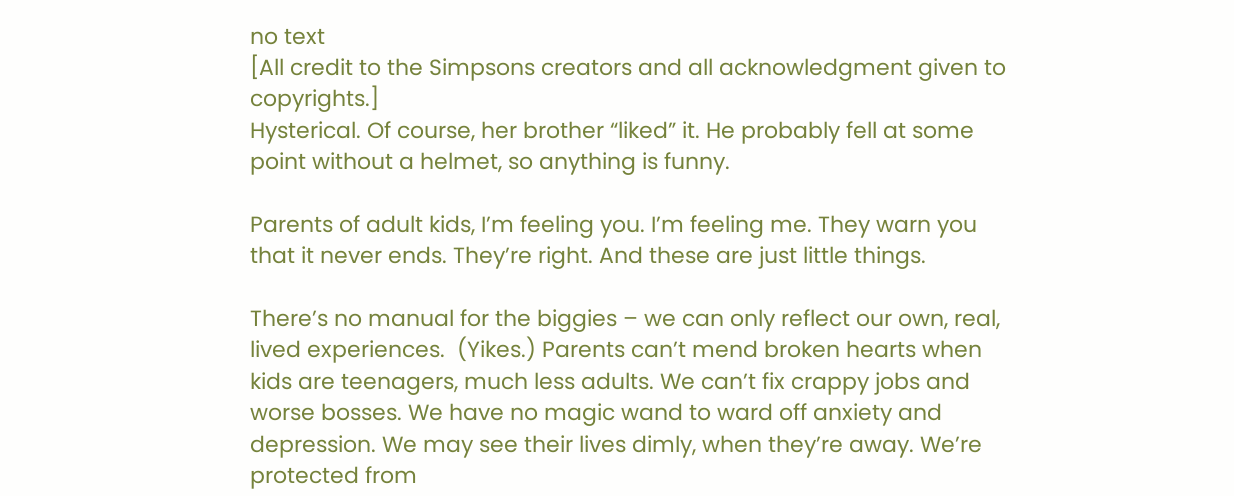no text
[All credit to the Simpsons creators and all acknowledgment given to copyrights.]
Hysterical. Of course, her brother “liked” it. He probably fell at some point without a helmet, so anything is funny.

Parents of adult kids, I’m feeling you. I’m feeling me. They warn you that it never ends. They’re right. And these are just little things.

There’s no manual for the biggies – we can only reflect our own, real, lived experiences.  (Yikes.) Parents can’t mend broken hearts when kids are teenagers, much less adults. We can’t fix crappy jobs and worse bosses. We have no magic wand to ward off anxiety and depression. We may see their lives dimly, when they’re away. We’re protected from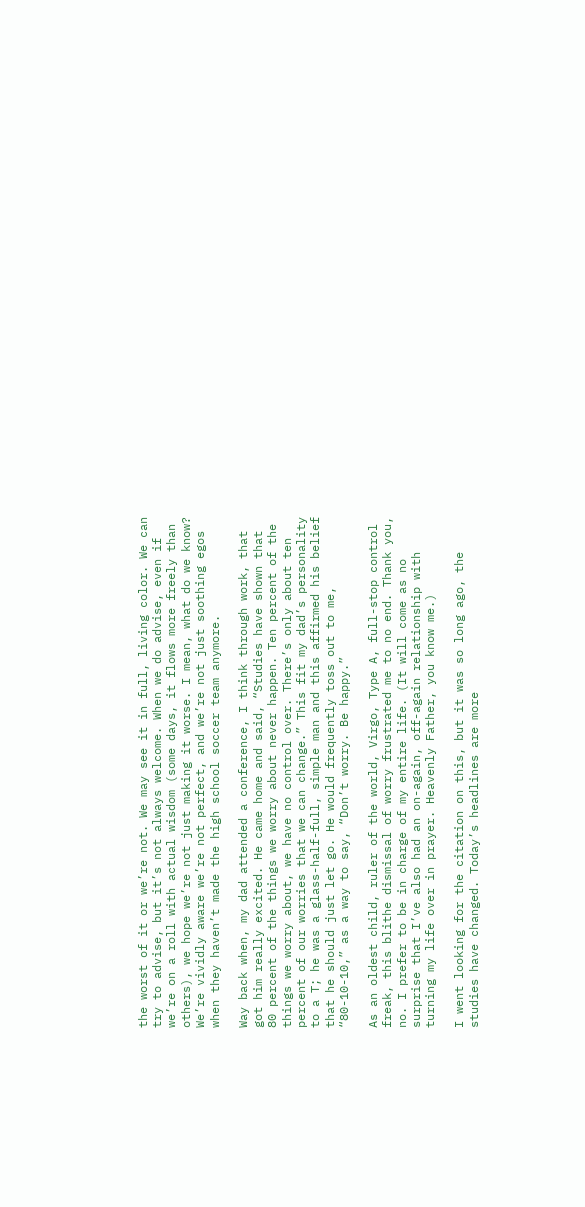the worst of it or we’re not. We may see it in full, living color. We can try to advise, but it’s not always welcome. When we do advise, even if we’re on a roll with actual wisdom (some days, it flows more freely than others), we hope we’re not just making it worse. I mean, what do we know? We’re vividly aware we’re not perfect, and we’re not just soothing egos when they haven’t made the high school soccer team anymore.

Way back when, my dad attended a conference, I think through work, that got him really excited. He came home and said, “Studies have shown that 80 percent of the things we worry about never happen. Ten percent of the things we worry about, we have no control over. There’s only about ten percent of our worries that we can change.” This fit my dad’s personality to a T; he was a glass-half-full, simple man and this affirmed his belief that he should just let go. He would frequently toss out to me, “80-10-10,” as a way to say, “Don’t worry. Be happy.”

As an oldest child, ruler of the world, Virgo, Type A, full-stop control freak, this blithe dismissal of worry frustrated me to no end. Thank you, no. I prefer to be in charge of my entire life. (It will come as no surprise that I’ve also had an on-again, off-again relationship with turning my life over in prayer. Heavenly Father, you know me.)

I went looking for the citation on this, but it was so long ago, the studies have changed. Today’s headlines are more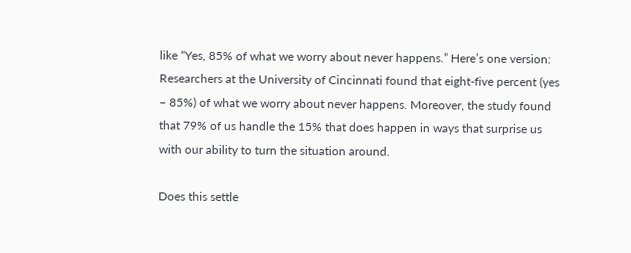like “Yes, 85% of what we worry about never happens.” Here’s one version: Researchers at the University of Cincinnati found that eight-five percent (yes – 85%) of what we worry about never happens. Moreover, the study found that 79% of us handle the 15% that does happen in ways that surprise us with our ability to turn the situation around.

Does this settle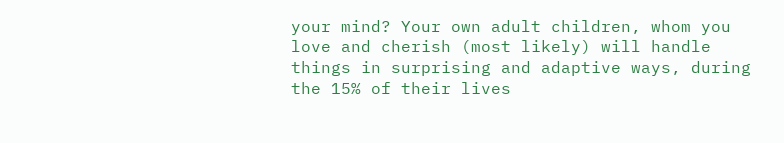your mind? Your own adult children, whom you love and cherish (most likely) will handle things in surprising and adaptive ways, during the 15% of their lives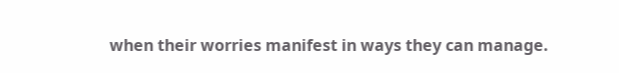when their worries manifest in ways they can manage.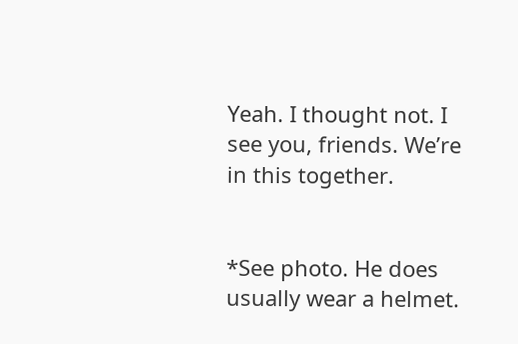Yeah. I thought not. I see you, friends. We’re in this together.


*See photo. He does usually wear a helmet.